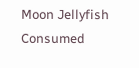Moon Jellyfish Consumed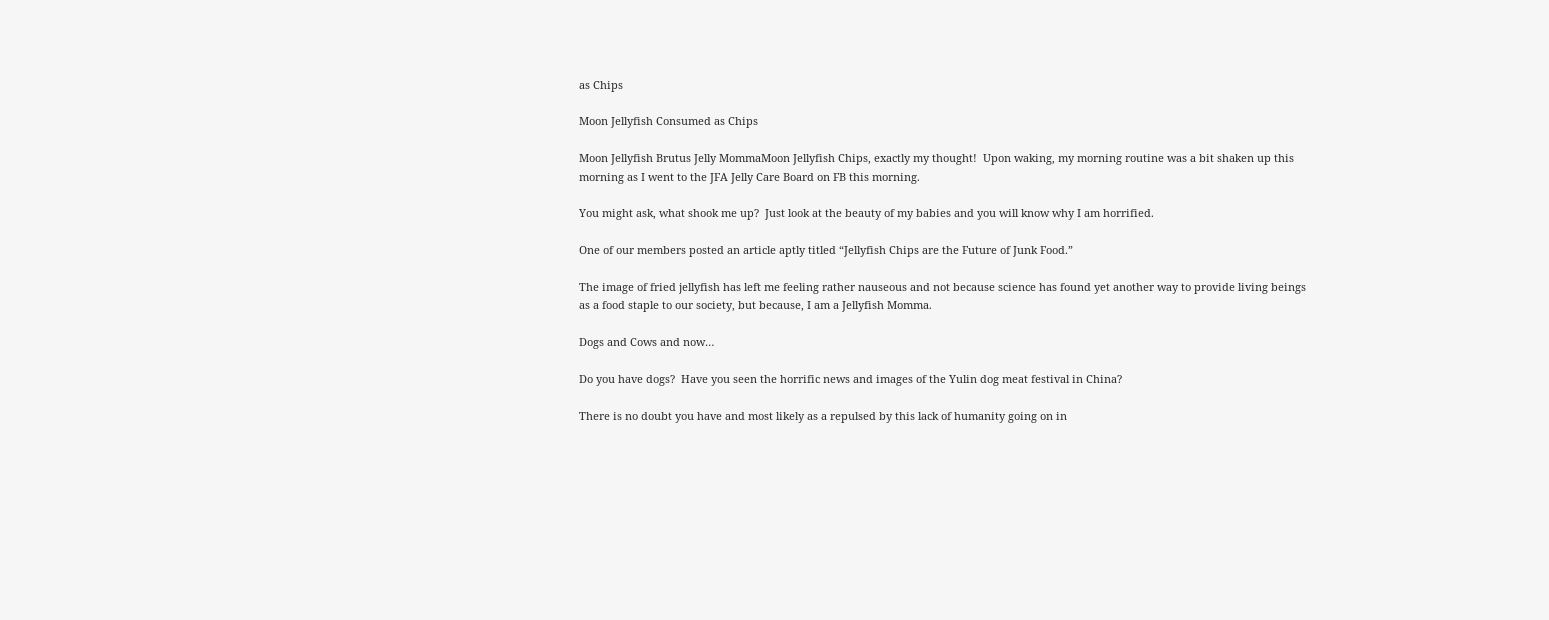as Chips

Moon Jellyfish Consumed as Chips

Moon Jellyfish Brutus Jelly MommaMoon Jellyfish Chips, exactly my thought!  Upon waking, my morning routine was a bit shaken up this morning as I went to the JFA Jelly Care Board on FB this morning.

You might ask, what shook me up?  Just look at the beauty of my babies and you will know why I am horrified.

One of our members posted an article aptly titled “Jellyfish Chips are the Future of Junk Food.”

The image of fried jellyfish has left me feeling rather nauseous and not because science has found yet another way to provide living beings as a food staple to our society, but because, I am a Jellyfish Momma.

Dogs and Cows and now…

Do you have dogs?  Have you seen the horrific news and images of the Yulin dog meat festival in China?

There is no doubt you have and most likely as a repulsed by this lack of humanity going on in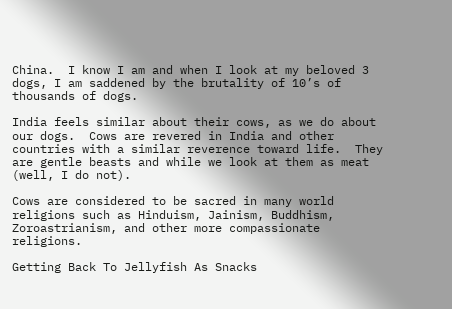China.  I know I am and when I look at my beloved 3 dogs, I am saddened by the brutality of 10’s of thousands of dogs.

India feels similar about their cows, as we do about our dogs.  Cows are revered in India and other countries with a similar reverence toward life.  They are gentle beasts and while we look at them as meat (well, I do not).

Cows are considered to be sacred in many world religions such as Hinduism, Jainism, Buddhism, Zoroastrianism, and other more compassionate religions.

Getting Back To Jellyfish As Snacks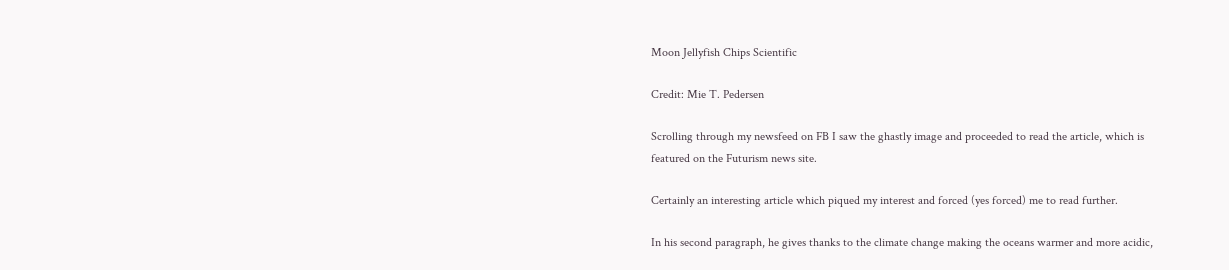Moon Jellyfish Chips Scientific

Credit: Mie T. Pedersen

Scrolling through my newsfeed on FB I saw the ghastly image and proceeded to read the article, which is featured on the Futurism news site.

Certainly an interesting article which piqued my interest and forced (yes forced) me to read further.

In his second paragraph, he gives thanks to the climate change making the oceans warmer and more acidic,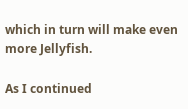which in turn will make even more Jellyfish.

As I continued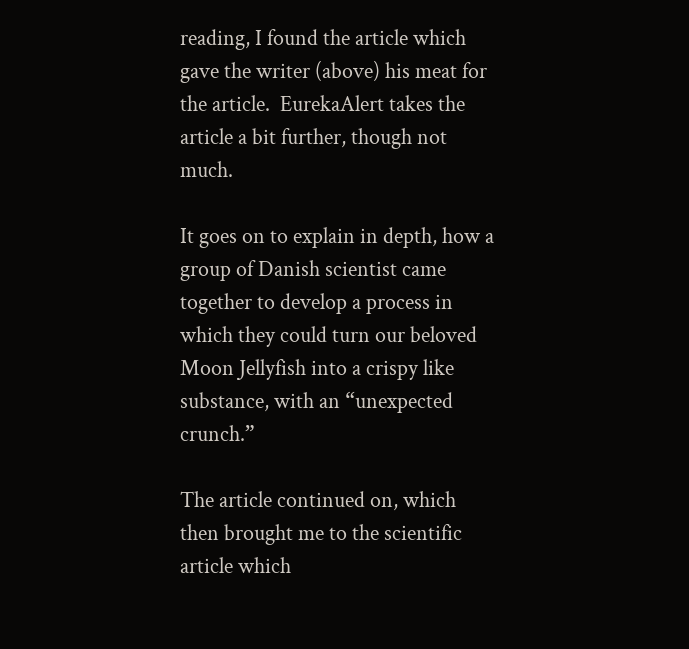reading, I found the article which gave the writer (above) his meat for the article.  EurekaAlert takes the article a bit further, though not much.

It goes on to explain in depth, how a group of Danish scientist came together to develop a process in which they could turn our beloved Moon Jellyfish into a crispy like substance, with an “unexpected crunch.”

The article continued on, which then brought me to the scientific article which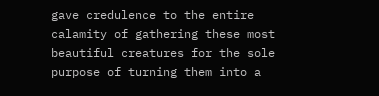gave credulence to the entire calamity of gathering these most beautiful creatures for the sole purpose of turning them into a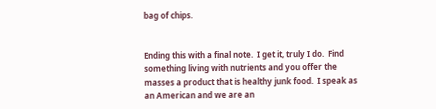bag of chips.


Ending this with a final note.  I get it, truly I do.  Find something living with nutrients and you offer the masses a product that is healthy junk food.  I speak as an American and we are an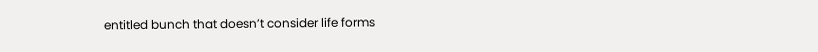entitled bunch that doesn’t consider life forms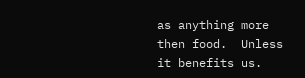as anything more then food.  Unless it benefits us.